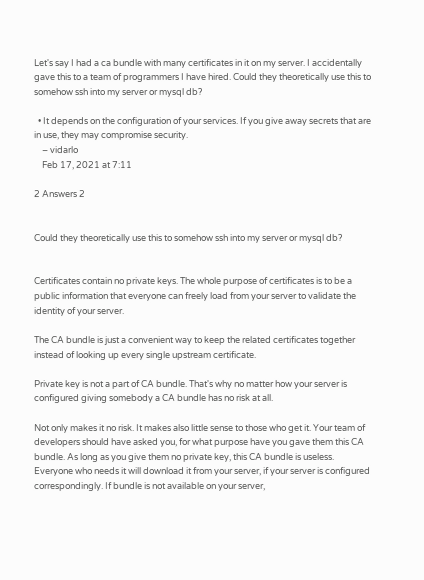Let's say I had a ca bundle with many certificates in it on my server. I accidentally gave this to a team of programmers I have hired. Could they theoretically use this to somehow ssh into my server or mysql db?

  • It depends on the configuration of your services. If you give away secrets that are in use, they may compromise security.
    – vidarlo
    Feb 17, 2021 at 7:11

2 Answers 2


Could they theoretically use this to somehow ssh into my server or mysql db?


Certificates contain no private keys. The whole purpose of certificates is to be a public information that everyone can freely load from your server to validate the identity of your server.

The CA bundle is just a convenient way to keep the related certificates together instead of looking up every single upstream certificate.

Private key is not a part of CA bundle. That's why no matter how your server is configured giving somebody a CA bundle has no risk at all.

Not only makes it no risk. It makes also little sense to those who get it. Your team of developers should have asked you, for what purpose have you gave them this CA bundle. As long as you give them no private key, this CA bundle is useless. Everyone who needs it will download it from your server, if your server is configured correspondingly. If bundle is not available on your server,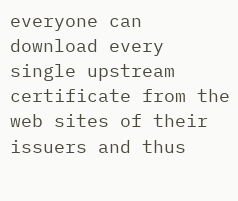everyone can download every single upstream certificate from the web sites of their issuers and thus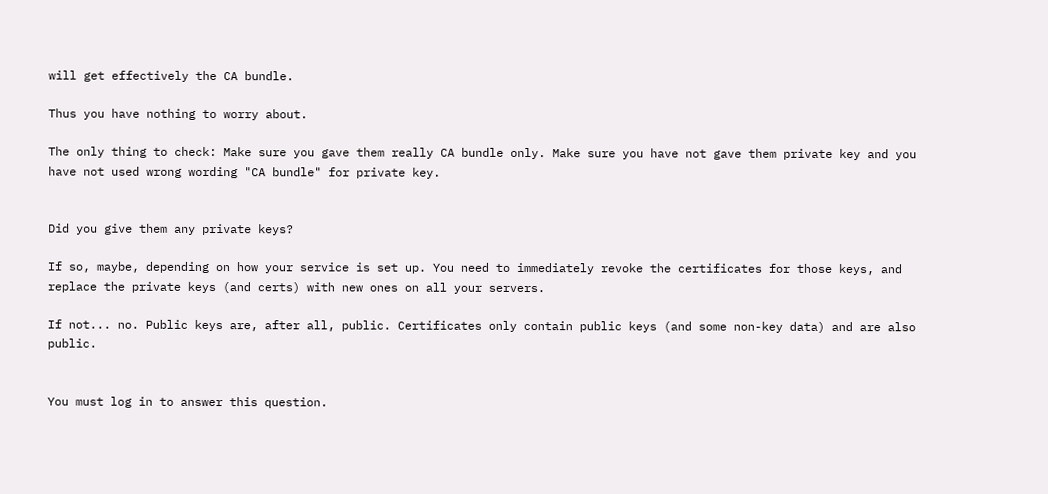will get effectively the CA bundle.

Thus you have nothing to worry about.

The only thing to check: Make sure you gave them really CA bundle only. Make sure you have not gave them private key and you have not used wrong wording "CA bundle" for private key.


Did you give them any private keys?

If so, maybe, depending on how your service is set up. You need to immediately revoke the certificates for those keys, and replace the private keys (and certs) with new ones on all your servers.

If not... no. Public keys are, after all, public. Certificates only contain public keys (and some non-key data) and are also public.


You must log in to answer this question.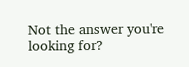Not the answer you're looking for?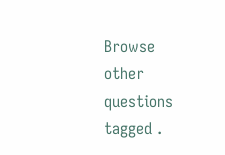Browse other questions tagged .